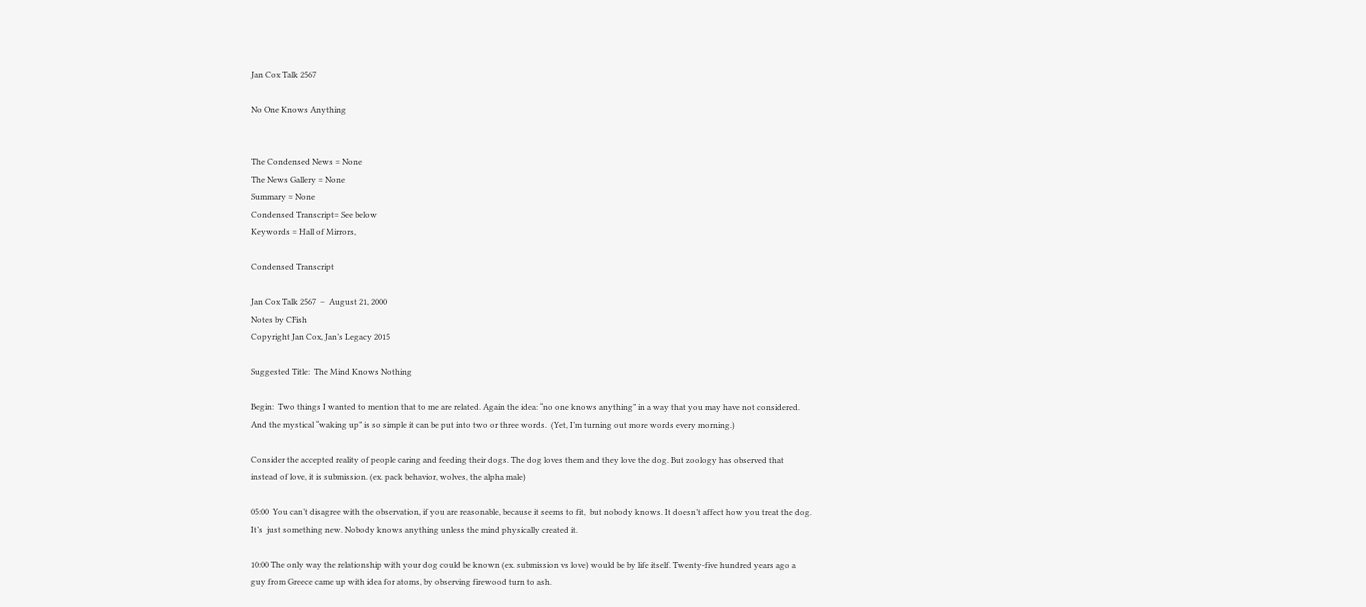Jan Cox Talk 2567

No One Knows Anything


The Condensed News = None
The News Gallery = None
Summary = None
Condensed Transcript= See below
Keywords = Hall of Mirrors,

Condensed Transcript

Jan Cox Talk 2567  –  August 21, 2000
Notes by CFish
Copyright Jan Cox, Jan’s Legacy 2015

Suggested Title:  The Mind Knows Nothing

Begin:  Two things I wanted to mention that to me are related. Again the idea: “no one knows anything” in a way that you may have not considered.  And the mystical “waking up” is so simple it can be put into two or three words.  (Yet, I’m turning out more words every morning.)

Consider the accepted reality of people caring and feeding their dogs. The dog loves them and they love the dog. But zoology has observed that instead of love, it is submission. (ex. pack behavior, wolves, the alpha male)

05:00  You can’t disagree with the observation, if you are reasonable, because it seems to fit,  but nobody knows. It doesn’t affect how you treat the dog.  It’s  just something new. Nobody knows anything unless the mind physically created it.

10:00 The only way the relationship with your dog could be known (ex. submission vs love) would be by life itself. Twenty-five hundred years ago a guy from Greece came up with idea for atoms, by observing firewood turn to ash.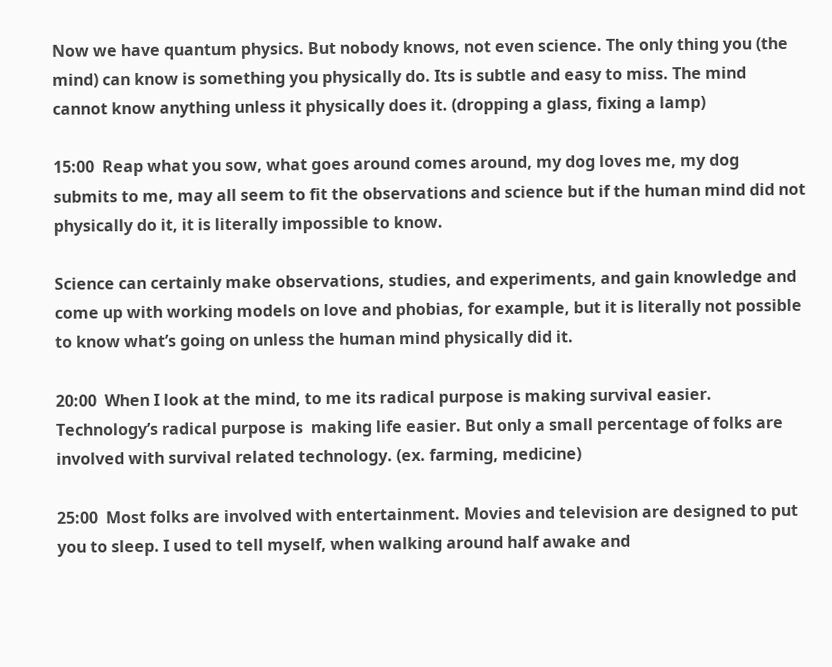Now we have quantum physics. But nobody knows, not even science. The only thing you (the mind) can know is something you physically do. Its is subtle and easy to miss. The mind cannot know anything unless it physically does it. (dropping a glass, fixing a lamp)

15:00  Reap what you sow, what goes around comes around, my dog loves me, my dog submits to me, may all seem to fit the observations and science but if the human mind did not physically do it, it is literally impossible to know.

Science can certainly make observations, studies, and experiments, and gain knowledge and come up with working models on love and phobias, for example, but it is literally not possible to know what’s going on unless the human mind physically did it.

20:00  When I look at the mind, to me its radical purpose is making survival easier. Technology’s radical purpose is  making life easier. But only a small percentage of folks are involved with survival related technology. (ex. farming, medicine)

25:00  Most folks are involved with entertainment. Movies and television are designed to put you to sleep. I used to tell myself, when walking around half awake and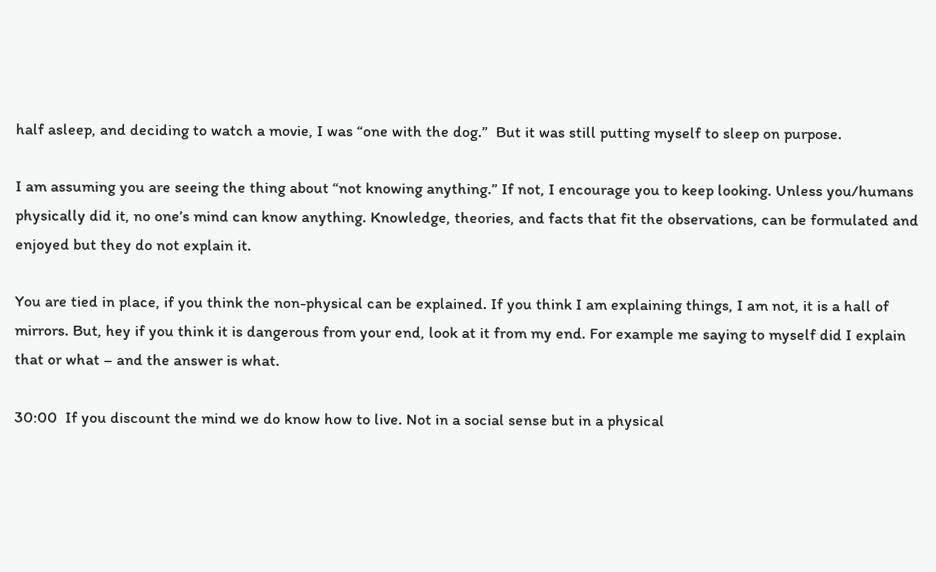half asleep, and deciding to watch a movie, I was “one with the dog.”  But it was still putting myself to sleep on purpose.

I am assuming you are seeing the thing about “not knowing anything.” If not, I encourage you to keep looking. Unless you/humans physically did it, no one’s mind can know anything. Knowledge, theories, and facts that fit the observations, can be formulated and enjoyed but they do not explain it.

You are tied in place, if you think the non-physical can be explained. If you think I am explaining things, I am not, it is a hall of mirrors. But, hey if you think it is dangerous from your end, look at it from my end. For example me saying to myself did I explain that or what – and the answer is what.

30:00  If you discount the mind we do know how to live. Not in a social sense but in a physical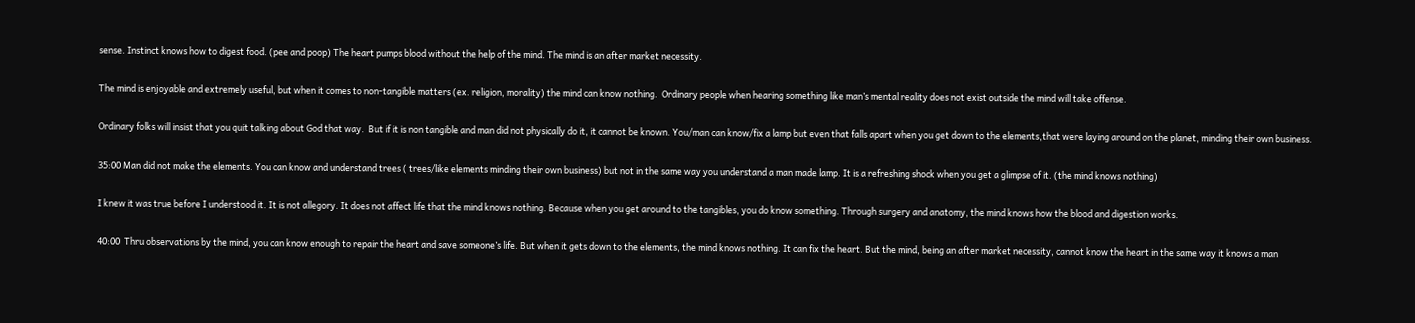sense. Instinct knows how to digest food. (pee and poop) The heart pumps blood without the help of the mind. The mind is an after market necessity.

The mind is enjoyable and extremely useful, but when it comes to non-tangible matters (ex. religion, morality) the mind can know nothing.  Ordinary people when hearing something like man’s mental reality does not exist outside the mind will take offense.

Ordinary folks will insist that you quit talking about God that way.  But if it is non tangible and man did not physically do it, it cannot be known. You/man can know/fix a lamp but even that falls apart when you get down to the elements,that were laying around on the planet, minding their own business.

35:00 Man did not make the elements. You can know and understand trees ( trees/like elements minding their own business) but not in the same way you understand a man made lamp. It is a refreshing shock when you get a glimpse of it. (the mind knows nothing)

I knew it was true before I understood it. It is not allegory. It does not affect life that the mind knows nothing. Because when you get around to the tangibles, you do know something. Through surgery and anatomy, the mind knows how the blood and digestion works.

40:00  Thru observations by the mind, you can know enough to repair the heart and save someone’s life. But when it gets down to the elements, the mind knows nothing. It can fix the heart. But the mind, being an after market necessity, cannot know the heart in the same way it knows a man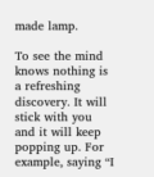made lamp.

To see the mind knows nothing is a refreshing discovery. It will stick with you and it will keep popping up. For example, saying “I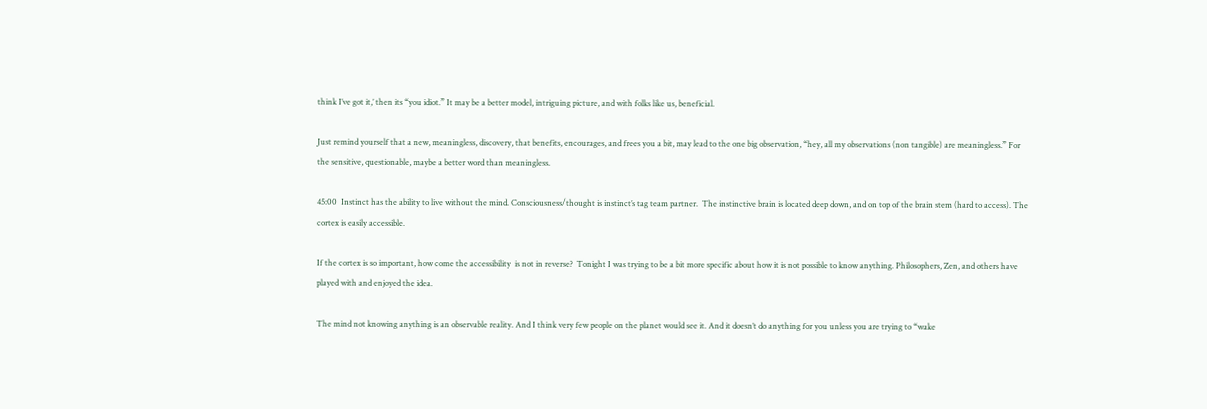think I’ve got it,’ then its “you idiot.” It may be a better model, intriguing picture, and with folks like us, beneficial.

Just remind yourself that a new, meaningless, discovery, that benefits, encourages, and frees you a bit, may lead to the one big observation, “hey, all my observations (non tangible) are meaningless.” For the sensitive, questionable, maybe a better word than meaningless.

45:00  Instinct has the ability to live without the mind. Consciousness/thought is instinct’s tag team partner.  The instinctive brain is located deep down, and on top of the brain stem (hard to access). The cortex is easily accessible.

If the cortex is so important, how come the accessibility  is not in reverse?  Tonight I was trying to be a bit more specific about how it is not possible to know anything. Philosophers, Zen, and others have played with and enjoyed the idea.

The mind not knowing anything is an observable reality. And I think very few people on the planet would see it. And it doesn’t do anything for you unless you are trying to “wake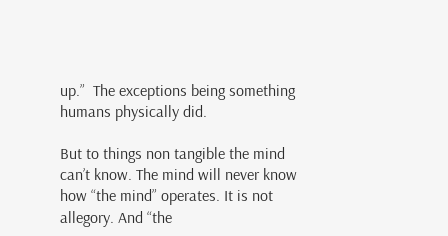up.”  The exceptions being something humans physically did.

But to things non tangible the mind can’t know. The mind will never know how “the mind” operates. It is not allegory. And “the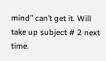mind” can’t get it. Will take up subject # 2 next time.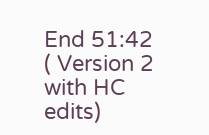End 51:42  ( Version 2 with HC edits)